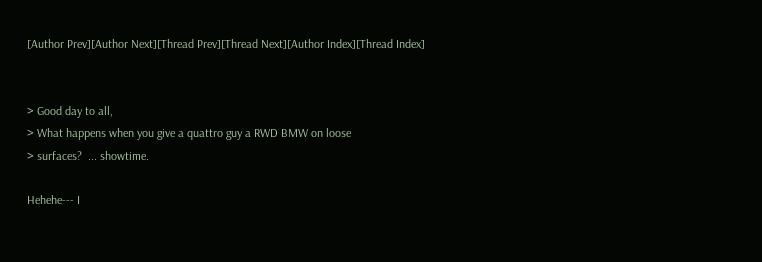[Author Prev][Author Next][Thread Prev][Thread Next][Author Index][Thread Index]


> Good day to all,
> What happens when you give a quattro guy a RWD BMW on loose
> surfaces?  ... showtime.

Hehehe--- I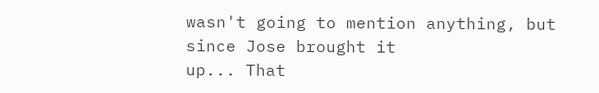wasn't going to mention anything, but since Jose brought it
up... That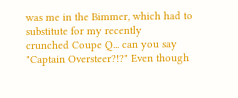was me in the Bimmer, which had to substitute for my recently
crunched Coupe Q... can you say "Captain Oversteer?!?" Even though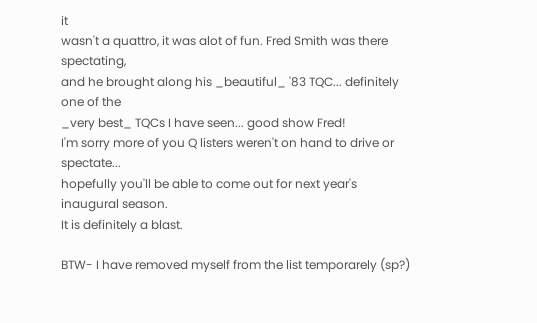it
wasn't a quattro, it was alot of fun. Fred Smith was there spectating,
and he brought along his _beautiful_ '83 TQC... definitely one of the
_very best_ TQCs I have seen... good show Fred!
I'm sorry more of you Q listers weren't on hand to drive or spectate...
hopefully you'll be able to come out for next year's inaugural season.
It is definitely a blast.

BTW- I have removed myself from the list temporarely (sp?)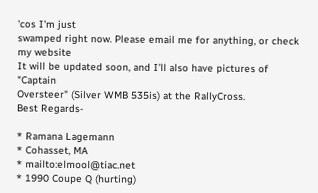'cos I'm just
swamped right now. Please email me for anything, or check my website
It will be updated soon, and I'll also have pictures of "Captain
Oversteer" (Silver WMB 535is) at the RallyCross.
Best Regards-

* Ramana Lagemann
* Cohasset, MA
* mailto:elmool@tiac.net
* 1990 Coupe Q (hurting)